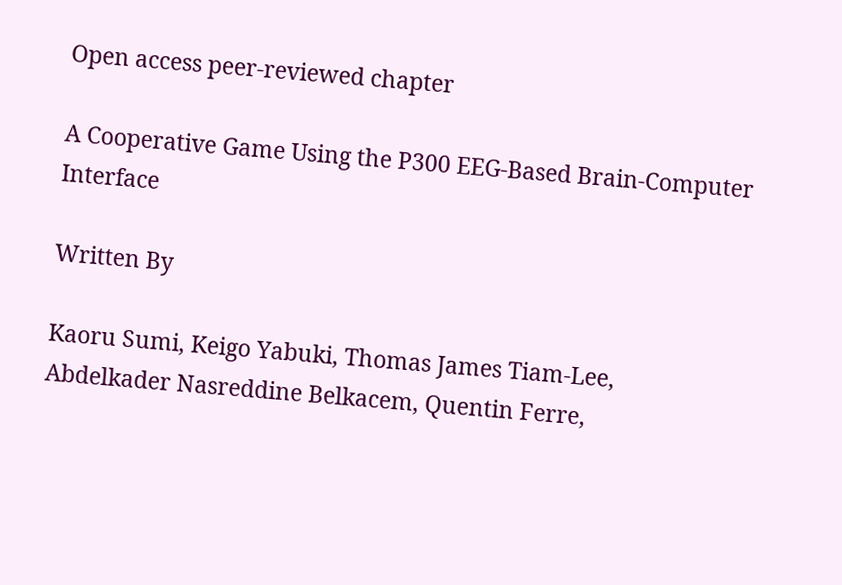Open access peer-reviewed chapter

A Cooperative Game Using the P300 EEG-Based Brain-Computer Interface

Written By

Kaoru Sumi, Keigo Yabuki, Thomas James Tiam-Lee, Abdelkader Nasreddine Belkacem, Quentin Ferre,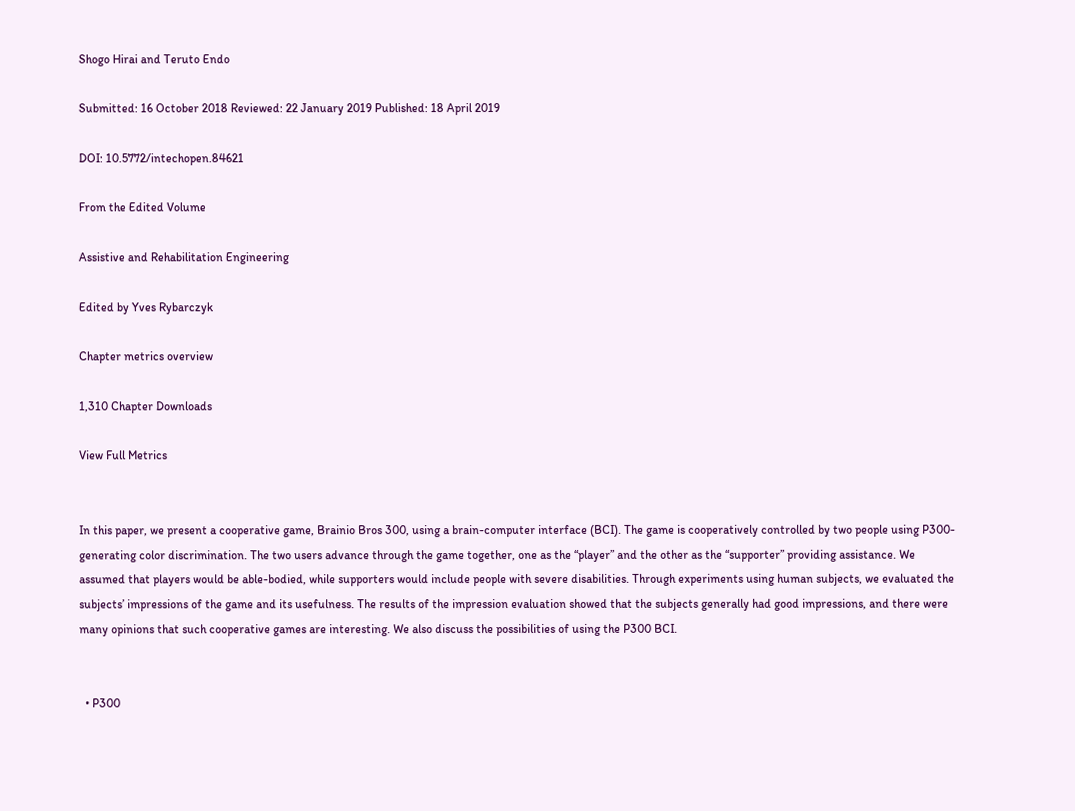Shogo Hirai and Teruto Endo

Submitted: 16 October 2018 Reviewed: 22 January 2019 Published: 18 April 2019

DOI: 10.5772/intechopen.84621

From the Edited Volume

Assistive and Rehabilitation Engineering

Edited by Yves Rybarczyk

Chapter metrics overview

1,310 Chapter Downloads

View Full Metrics


In this paper, we present a cooperative game, Brainio Bros 300, using a brain-computer interface (BCI). The game is cooperatively controlled by two people using P300-generating color discrimination. The two users advance through the game together, one as the “player” and the other as the “supporter” providing assistance. We assumed that players would be able-bodied, while supporters would include people with severe disabilities. Through experiments using human subjects, we evaluated the subjects’ impressions of the game and its usefulness. The results of the impression evaluation showed that the subjects generally had good impressions, and there were many opinions that such cooperative games are interesting. We also discuss the possibilities of using the P300 BCI.


  • P300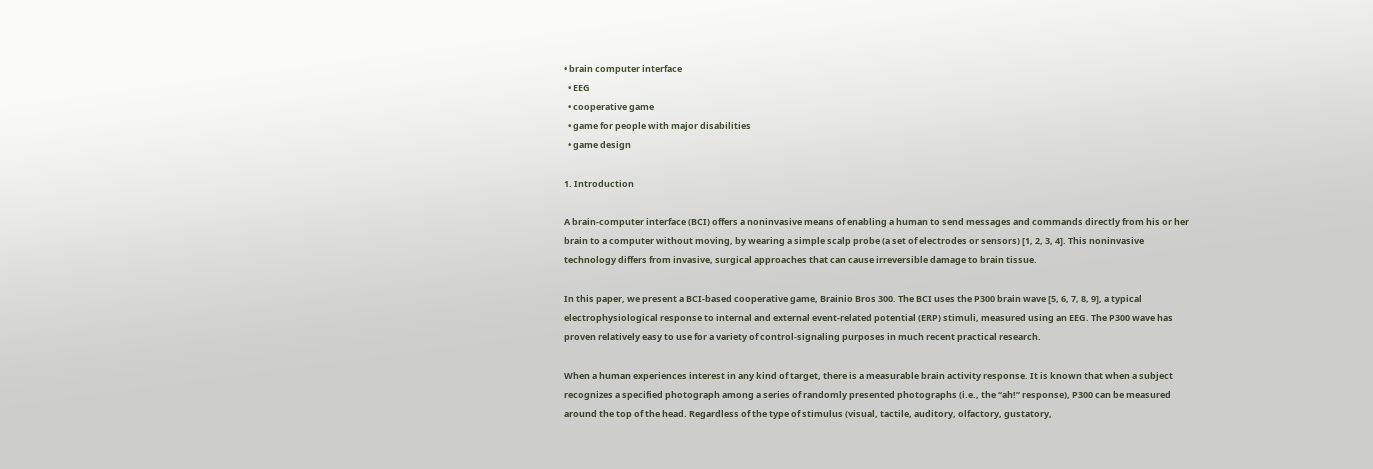• brain computer interface
  • EEG
  • cooperative game
  • game for people with major disabilities
  • game design

1. Introduction

A brain-computer interface (BCI) offers a noninvasive means of enabling a human to send messages and commands directly from his or her brain to a computer without moving, by wearing a simple scalp probe (a set of electrodes or sensors) [1, 2, 3, 4]. This noninvasive technology differs from invasive, surgical approaches that can cause irreversible damage to brain tissue.

In this paper, we present a BCI-based cooperative game, Brainio Bros 300. The BCI uses the P300 brain wave [5, 6, 7, 8, 9], a typical electrophysiological response to internal and external event-related potential (ERP) stimuli, measured using an EEG. The P300 wave has proven relatively easy to use for a variety of control-signaling purposes in much recent practical research.

When a human experiences interest in any kind of target, there is a measurable brain activity response. It is known that when a subject recognizes a specified photograph among a series of randomly presented photographs (i.e., the “ah!” response), P300 can be measured around the top of the head. Regardless of the type of stimulus (visual, tactile, auditory, olfactory, gustatory,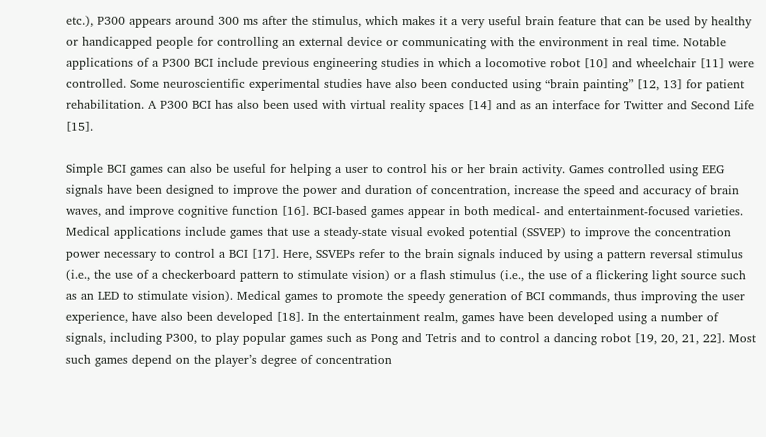etc.), P300 appears around 300 ms after the stimulus, which makes it a very useful brain feature that can be used by healthy or handicapped people for controlling an external device or communicating with the environment in real time. Notable applications of a P300 BCI include previous engineering studies in which a locomotive robot [10] and wheelchair [11] were controlled. Some neuroscientific experimental studies have also been conducted using “brain painting” [12, 13] for patient rehabilitation. A P300 BCI has also been used with virtual reality spaces [14] and as an interface for Twitter and Second Life [15].

Simple BCI games can also be useful for helping a user to control his or her brain activity. Games controlled using EEG signals have been designed to improve the power and duration of concentration, increase the speed and accuracy of brain waves, and improve cognitive function [16]. BCI-based games appear in both medical- and entertainment-focused varieties. Medical applications include games that use a steady-state visual evoked potential (SSVEP) to improve the concentration power necessary to control a BCI [17]. Here, SSVEPs refer to the brain signals induced by using a pattern reversal stimulus (i.e., the use of a checkerboard pattern to stimulate vision) or a flash stimulus (i.e., the use of a flickering light source such as an LED to stimulate vision). Medical games to promote the speedy generation of BCI commands, thus improving the user experience, have also been developed [18]. In the entertainment realm, games have been developed using a number of signals, including P300, to play popular games such as Pong and Tetris and to control a dancing robot [19, 20, 21, 22]. Most such games depend on the player’s degree of concentration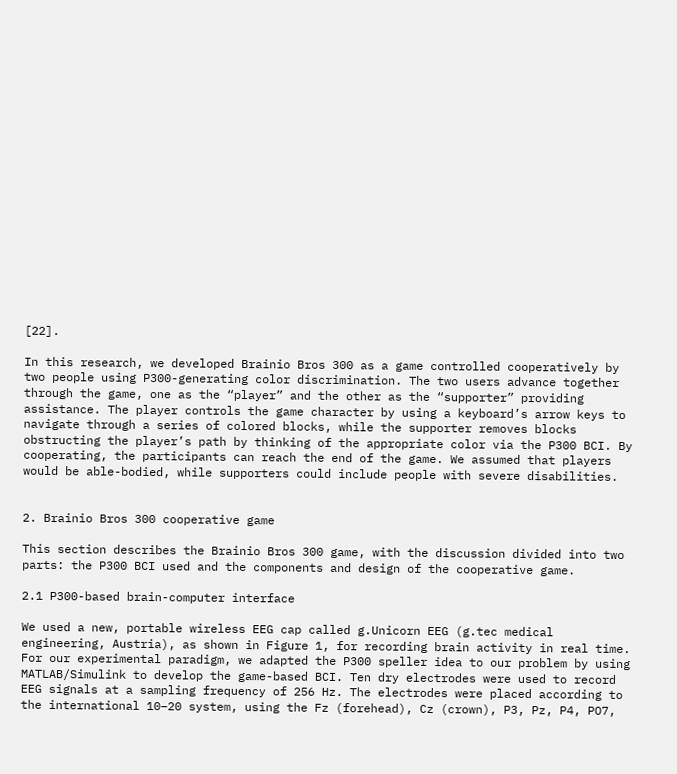[22].

In this research, we developed Brainio Bros 300 as a game controlled cooperatively by two people using P300-generating color discrimination. The two users advance together through the game, one as the “player” and the other as the “supporter” providing assistance. The player controls the game character by using a keyboard’s arrow keys to navigate through a series of colored blocks, while the supporter removes blocks obstructing the player’s path by thinking of the appropriate color via the P300 BCI. By cooperating, the participants can reach the end of the game. We assumed that players would be able-bodied, while supporters could include people with severe disabilities.


2. Brainio Bros 300 cooperative game

This section describes the Brainio Bros 300 game, with the discussion divided into two parts: the P300 BCI used and the components and design of the cooperative game.

2.1 P300-based brain-computer interface

We used a new, portable wireless EEG cap called g.Unicorn EEG (g.tec medical engineering, Austria), as shown in Figure 1, for recording brain activity in real time. For our experimental paradigm, we adapted the P300 speller idea to our problem by using MATLAB/Simulink to develop the game-based BCI. Ten dry electrodes were used to record EEG signals at a sampling frequency of 256 Hz. The electrodes were placed according to the international 10–20 system, using the Fz (forehead), Cz (crown), P3, Pz, P4, PO7,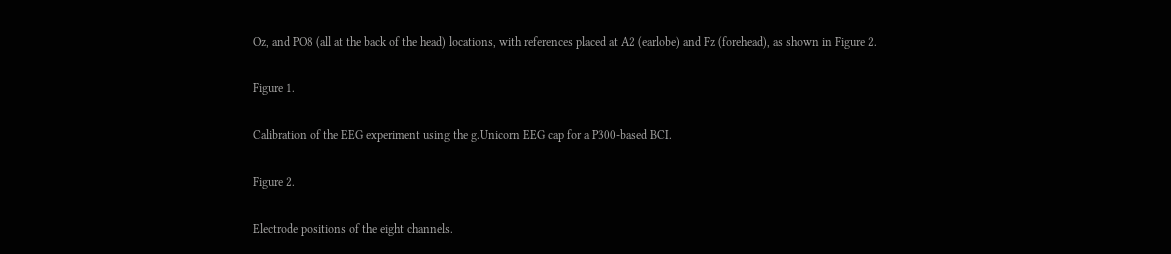Oz, and PO8 (all at the back of the head) locations, with references placed at A2 (earlobe) and Fz (forehead), as shown in Figure 2.

Figure 1.

Calibration of the EEG experiment using the g.Unicorn EEG cap for a P300-based BCI.

Figure 2.

Electrode positions of the eight channels.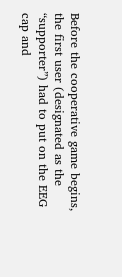Before the cooperative game begins, the first user (designated as the “supporter”) had to put on the EEG cap and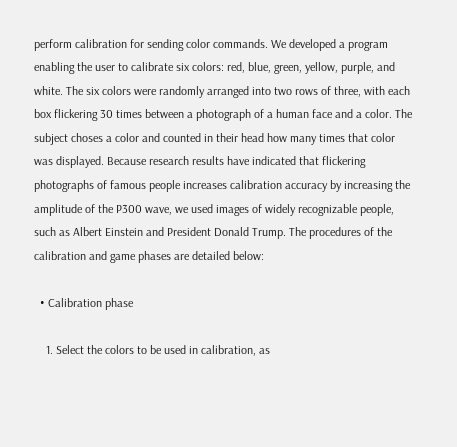perform calibration for sending color commands. We developed a program enabling the user to calibrate six colors: red, blue, green, yellow, purple, and white. The six colors were randomly arranged into two rows of three, with each box flickering 30 times between a photograph of a human face and a color. The subject choses a color and counted in their head how many times that color was displayed. Because research results have indicated that flickering photographs of famous people increases calibration accuracy by increasing the amplitude of the P300 wave, we used images of widely recognizable people, such as Albert Einstein and President Donald Trump. The procedures of the calibration and game phases are detailed below:

  • Calibration phase

    1. Select the colors to be used in calibration, as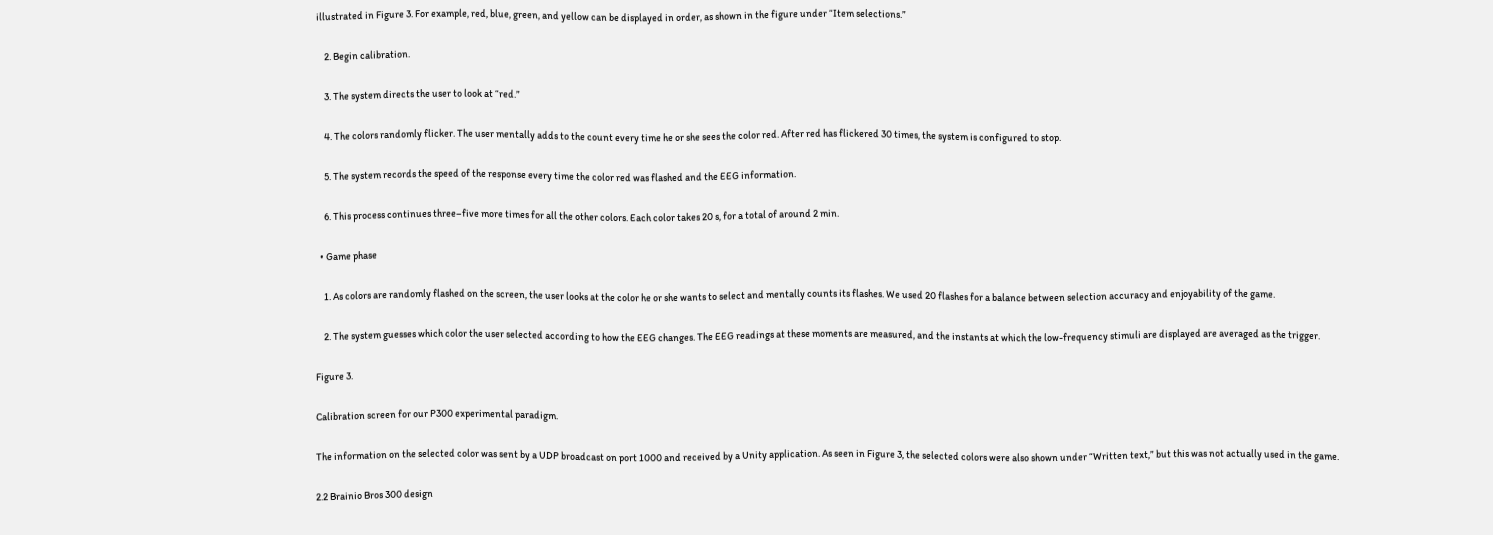illustrated in Figure 3. For example, red, blue, green, and yellow can be displayed in order, as shown in the figure under “Item selections.”

    2. Begin calibration.

    3. The system directs the user to look at “red.”

    4. The colors randomly flicker. The user mentally adds to the count every time he or she sees the color red. After red has flickered 30 times, the system is configured to stop.

    5. The system records the speed of the response every time the color red was flashed and the EEG information.

    6. This process continues three–five more times for all the other colors. Each color takes 20 s, for a total of around 2 min.

  • Game phase

    1. As colors are randomly flashed on the screen, the user looks at the color he or she wants to select and mentally counts its flashes. We used 20 flashes for a balance between selection accuracy and enjoyability of the game.

    2. The system guesses which color the user selected according to how the EEG changes. The EEG readings at these moments are measured, and the instants at which the low-frequency stimuli are displayed are averaged as the trigger.

Figure 3.

Calibration screen for our P300 experimental paradigm.

The information on the selected color was sent by a UDP broadcast on port 1000 and received by a Unity application. As seen in Figure 3, the selected colors were also shown under “Written text,” but this was not actually used in the game.

2.2 Brainio Bros 300 design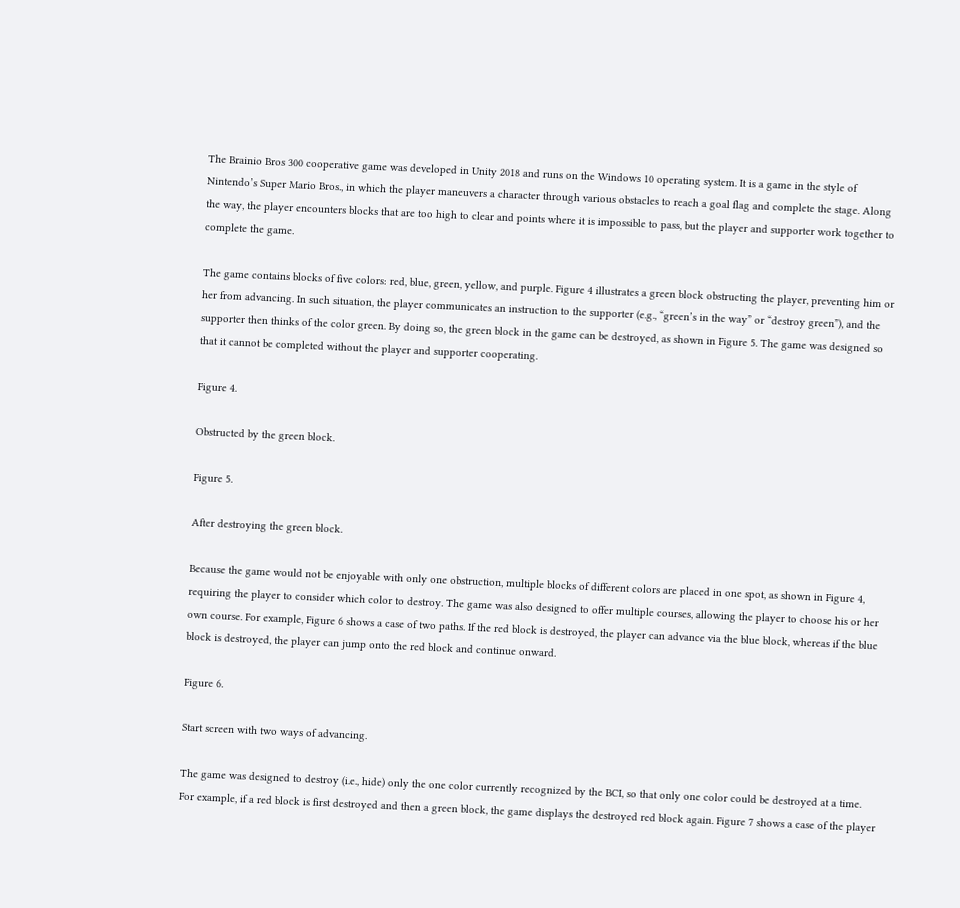The Brainio Bros 300 cooperative game was developed in Unity 2018 and runs on the Windows 10 operating system. It is a game in the style of Nintendo’s Super Mario Bros., in which the player maneuvers a character through various obstacles to reach a goal flag and complete the stage. Along the way, the player encounters blocks that are too high to clear and points where it is impossible to pass, but the player and supporter work together to complete the game.

The game contains blocks of five colors: red, blue, green, yellow, and purple. Figure 4 illustrates a green block obstructing the player, preventing him or her from advancing. In such situation, the player communicates an instruction to the supporter (e.g., “green’s in the way” or “destroy green”), and the supporter then thinks of the color green. By doing so, the green block in the game can be destroyed, as shown in Figure 5. The game was designed so that it cannot be completed without the player and supporter cooperating.

Figure 4.

Obstructed by the green block.

Figure 5.

After destroying the green block.

Because the game would not be enjoyable with only one obstruction, multiple blocks of different colors are placed in one spot, as shown in Figure 4, requiring the player to consider which color to destroy. The game was also designed to offer multiple courses, allowing the player to choose his or her own course. For example, Figure 6 shows a case of two paths. If the red block is destroyed, the player can advance via the blue block, whereas if the blue block is destroyed, the player can jump onto the red block and continue onward.

Figure 6.

Start screen with two ways of advancing.

The game was designed to destroy (i.e., hide) only the one color currently recognized by the BCI, so that only one color could be destroyed at a time. For example, if a red block is first destroyed and then a green block, the game displays the destroyed red block again. Figure 7 shows a case of the player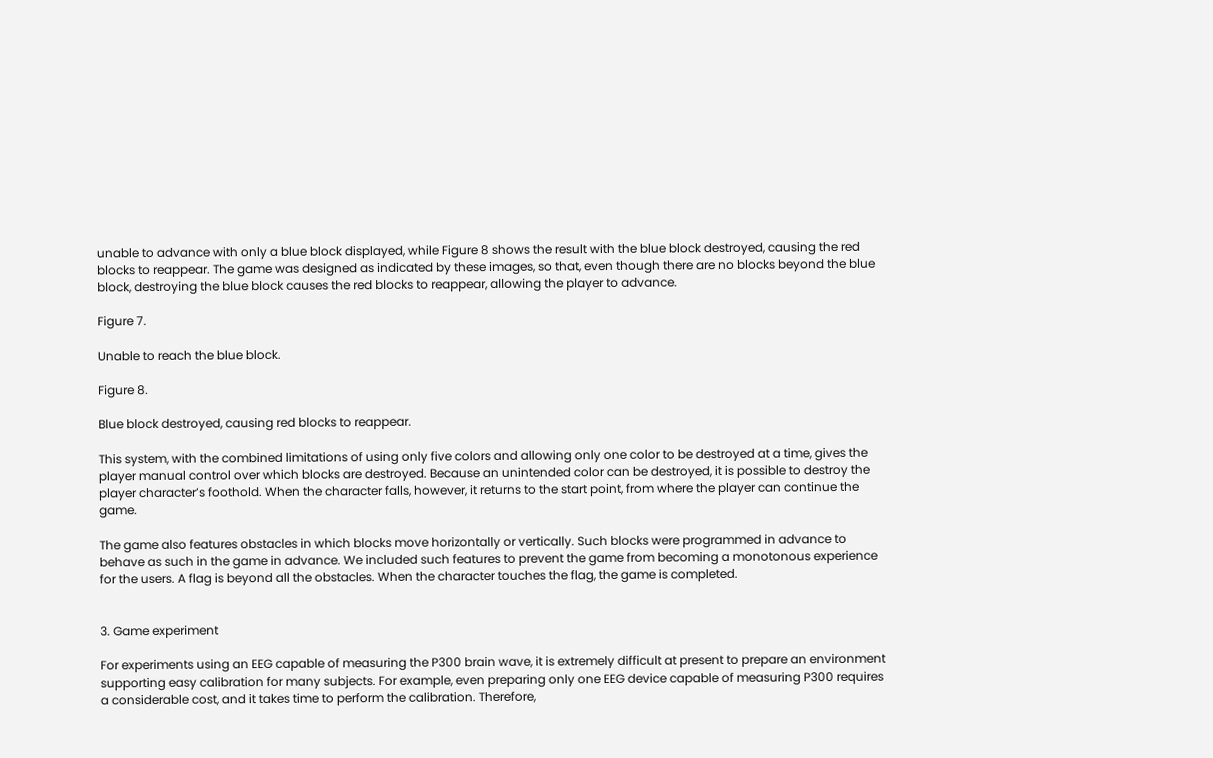unable to advance with only a blue block displayed, while Figure 8 shows the result with the blue block destroyed, causing the red blocks to reappear. The game was designed as indicated by these images, so that, even though there are no blocks beyond the blue block, destroying the blue block causes the red blocks to reappear, allowing the player to advance.

Figure 7.

Unable to reach the blue block.

Figure 8.

Blue block destroyed, causing red blocks to reappear.

This system, with the combined limitations of using only five colors and allowing only one color to be destroyed at a time, gives the player manual control over which blocks are destroyed. Because an unintended color can be destroyed, it is possible to destroy the player character’s foothold. When the character falls, however, it returns to the start point, from where the player can continue the game.

The game also features obstacles in which blocks move horizontally or vertically. Such blocks were programmed in advance to behave as such in the game in advance. We included such features to prevent the game from becoming a monotonous experience for the users. A flag is beyond all the obstacles. When the character touches the flag, the game is completed.


3. Game experiment

For experiments using an EEG capable of measuring the P300 brain wave, it is extremely difficult at present to prepare an environment supporting easy calibration for many subjects. For example, even preparing only one EEG device capable of measuring P300 requires a considerable cost, and it takes time to perform the calibration. Therefore,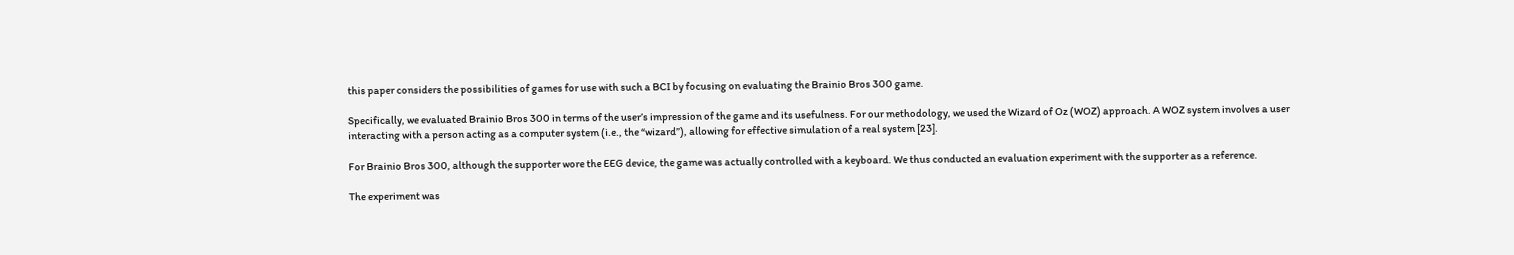this paper considers the possibilities of games for use with such a BCI by focusing on evaluating the Brainio Bros 300 game.

Specifically, we evaluated Brainio Bros 300 in terms of the user’s impression of the game and its usefulness. For our methodology, we used the Wizard of Oz (WOZ) approach. A WOZ system involves a user interacting with a person acting as a computer system (i.e., the “wizard”), allowing for effective simulation of a real system [23].

For Brainio Bros 300, although the supporter wore the EEG device, the game was actually controlled with a keyboard. We thus conducted an evaluation experiment with the supporter as a reference.

The experiment was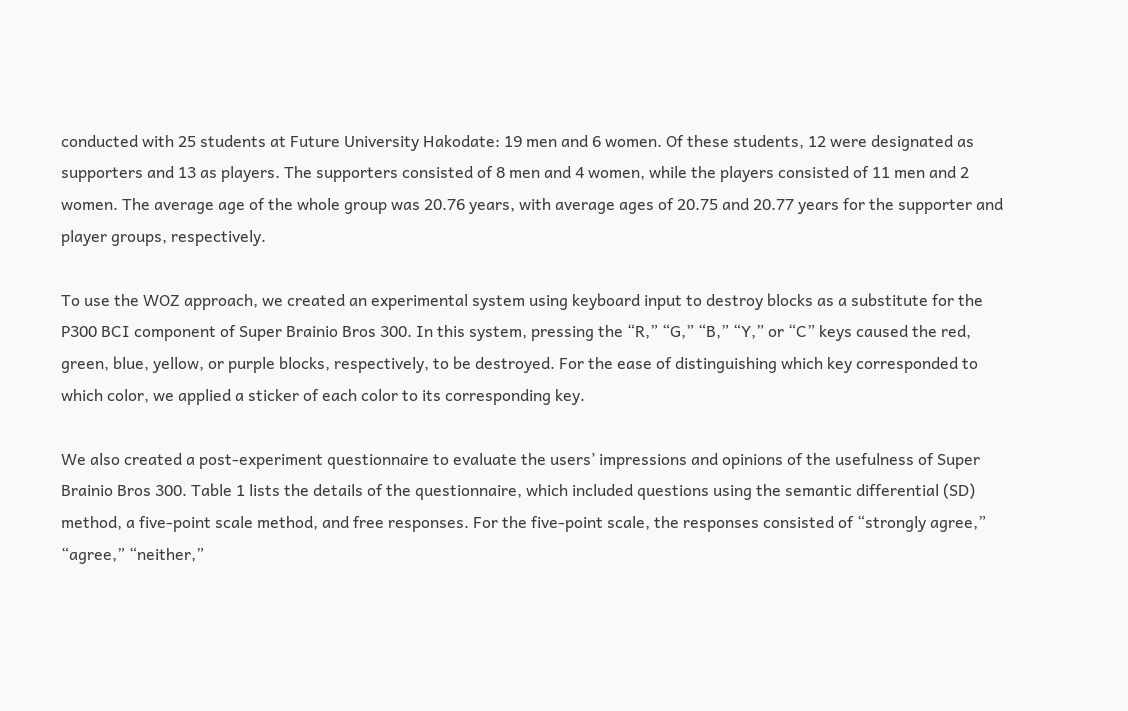conducted with 25 students at Future University Hakodate: 19 men and 6 women. Of these students, 12 were designated as supporters and 13 as players. The supporters consisted of 8 men and 4 women, while the players consisted of 11 men and 2 women. The average age of the whole group was 20.76 years, with average ages of 20.75 and 20.77 years for the supporter and player groups, respectively.

To use the WOZ approach, we created an experimental system using keyboard input to destroy blocks as a substitute for the P300 BCI component of Super Brainio Bros 300. In this system, pressing the “R,” “G,” “B,” “Y,” or “C” keys caused the red, green, blue, yellow, or purple blocks, respectively, to be destroyed. For the ease of distinguishing which key corresponded to which color, we applied a sticker of each color to its corresponding key.

We also created a post-experiment questionnaire to evaluate the users’ impressions and opinions of the usefulness of Super Brainio Bros 300. Table 1 lists the details of the questionnaire, which included questions using the semantic differential (SD) method, a five-point scale method, and free responses. For the five-point scale, the responses consisted of “strongly agree,” “agree,” “neither,”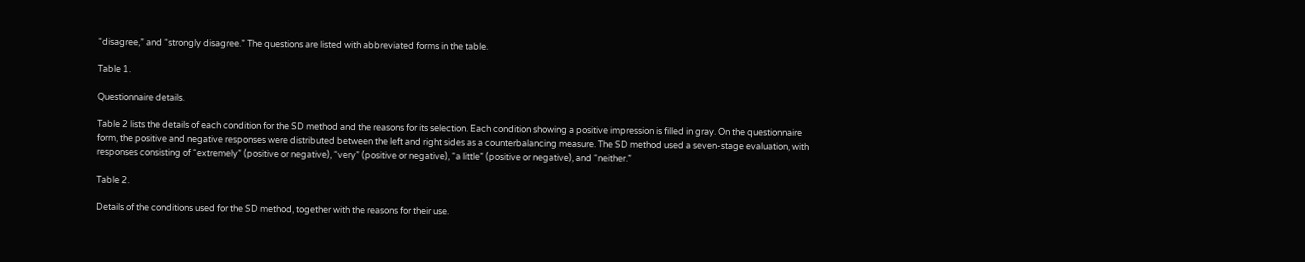“disagree,” and “strongly disagree.” The questions are listed with abbreviated forms in the table.

Table 1.

Questionnaire details.

Table 2 lists the details of each condition for the SD method and the reasons for its selection. Each condition showing a positive impression is filled in gray. On the questionnaire form, the positive and negative responses were distributed between the left and right sides as a counterbalancing measure. The SD method used a seven-stage evaluation, with responses consisting of “extremely” (positive or negative), “very” (positive or negative), “a little” (positive or negative), and “neither.”

Table 2.

Details of the conditions used for the SD method, together with the reasons for their use.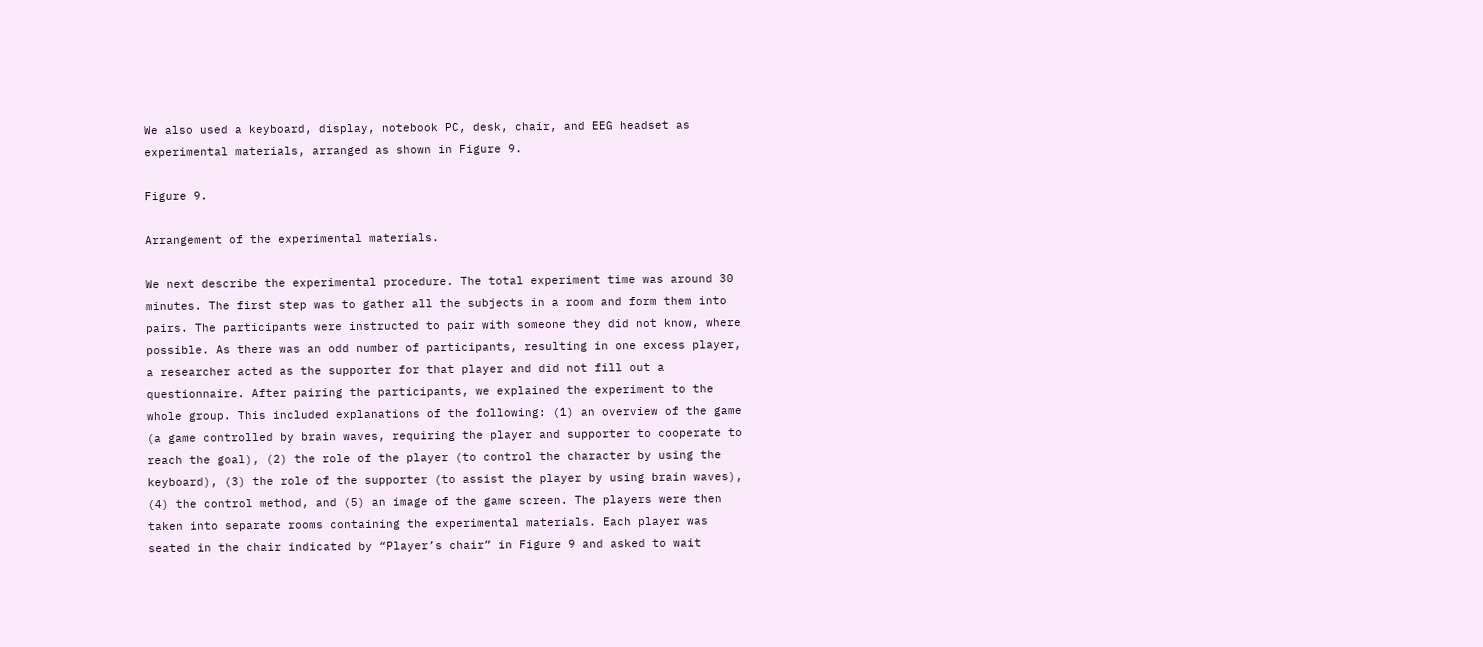We also used a keyboard, display, notebook PC, desk, chair, and EEG headset as experimental materials, arranged as shown in Figure 9.

Figure 9.

Arrangement of the experimental materials.

We next describe the experimental procedure. The total experiment time was around 30 minutes. The first step was to gather all the subjects in a room and form them into pairs. The participants were instructed to pair with someone they did not know, where possible. As there was an odd number of participants, resulting in one excess player, a researcher acted as the supporter for that player and did not fill out a questionnaire. After pairing the participants, we explained the experiment to the whole group. This included explanations of the following: (1) an overview of the game (a game controlled by brain waves, requiring the player and supporter to cooperate to reach the goal), (2) the role of the player (to control the character by using the keyboard), (3) the role of the supporter (to assist the player by using brain waves), (4) the control method, and (5) an image of the game screen. The players were then taken into separate rooms containing the experimental materials. Each player was seated in the chair indicated by “Player’s chair” in Figure 9 and asked to wait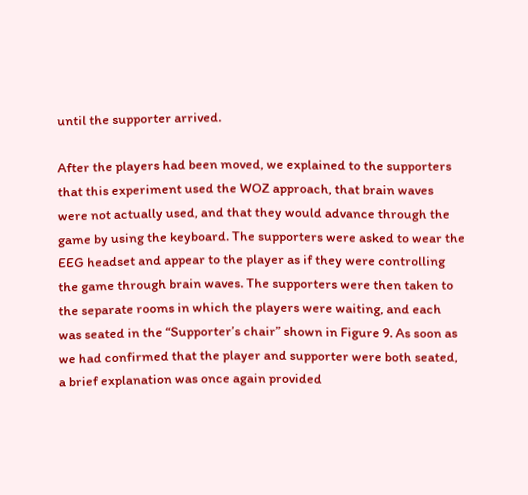until the supporter arrived.

After the players had been moved, we explained to the supporters that this experiment used the WOZ approach, that brain waves were not actually used, and that they would advance through the game by using the keyboard. The supporters were asked to wear the EEG headset and appear to the player as if they were controlling the game through brain waves. The supporters were then taken to the separate rooms in which the players were waiting, and each was seated in the “Supporter’s chair” shown in Figure 9. As soon as we had confirmed that the player and supporter were both seated, a brief explanation was once again provided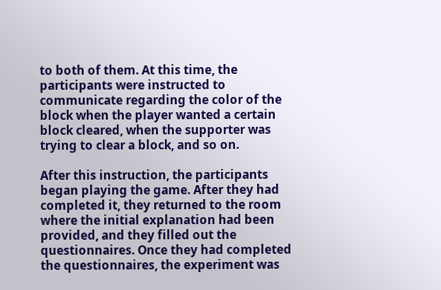to both of them. At this time, the participants were instructed to communicate regarding the color of the block when the player wanted a certain block cleared, when the supporter was trying to clear a block, and so on.

After this instruction, the participants began playing the game. After they had completed it, they returned to the room where the initial explanation had been provided, and they filled out the questionnaires. Once they had completed the questionnaires, the experiment was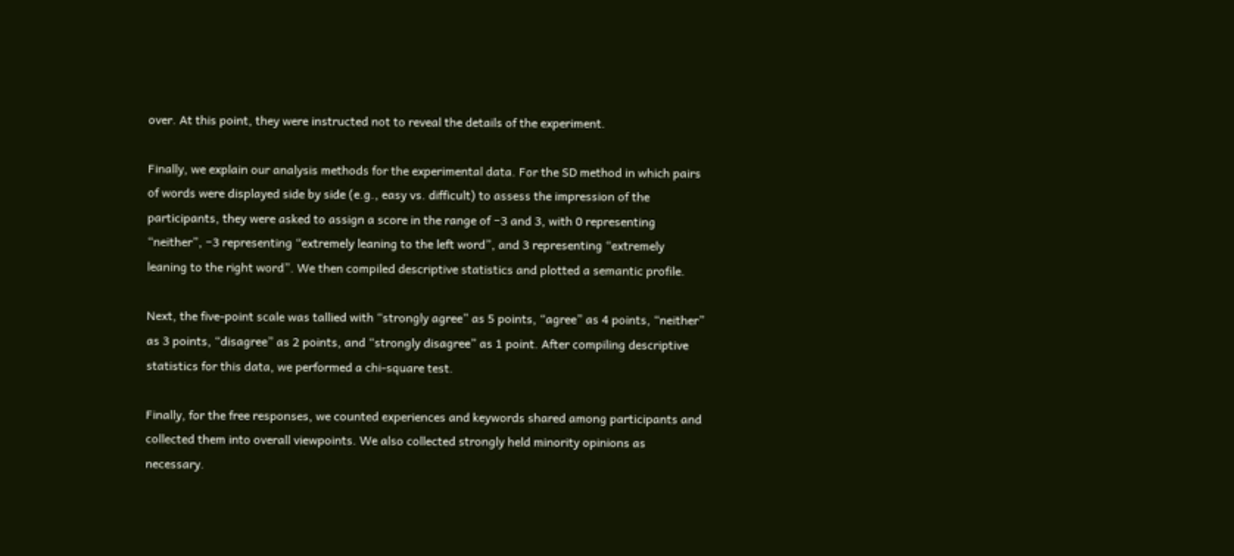over. At this point, they were instructed not to reveal the details of the experiment.

Finally, we explain our analysis methods for the experimental data. For the SD method in which pairs of words were displayed side by side (e.g., easy vs. difficult) to assess the impression of the participants, they were asked to assign a score in the range of −3 and 3, with 0 representing “neither”, −3 representing “extremely leaning to the left word”, and 3 representing “extremely leaning to the right word”. We then compiled descriptive statistics and plotted a semantic profile.

Next, the five-point scale was tallied with “strongly agree” as 5 points, “agree” as 4 points, “neither” as 3 points, “disagree” as 2 points, and “strongly disagree” as 1 point. After compiling descriptive statistics for this data, we performed a chi-square test.

Finally, for the free responses, we counted experiences and keywords shared among participants and collected them into overall viewpoints. We also collected strongly held minority opinions as necessary.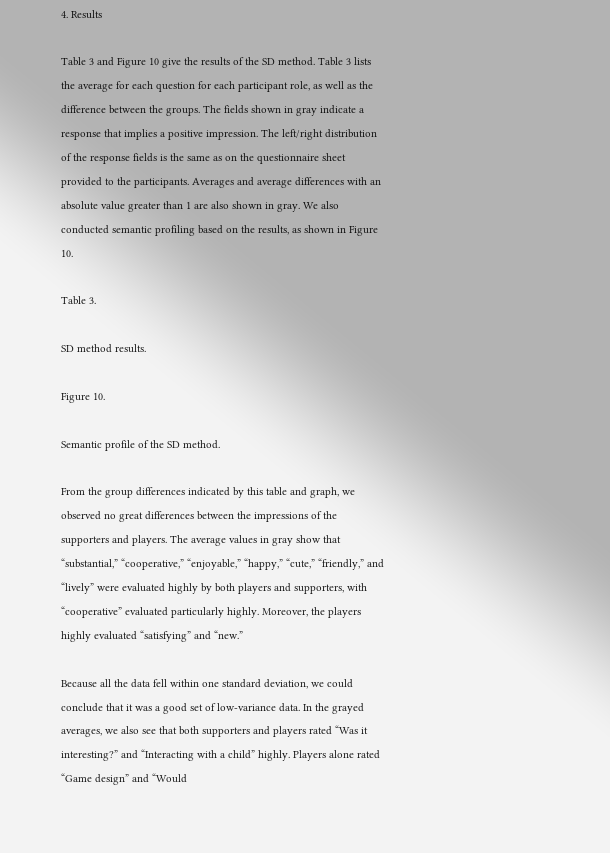4. Results

Table 3 and Figure 10 give the results of the SD method. Table 3 lists the average for each question for each participant role, as well as the difference between the groups. The fields shown in gray indicate a response that implies a positive impression. The left/right distribution of the response fields is the same as on the questionnaire sheet provided to the participants. Averages and average differences with an absolute value greater than 1 are also shown in gray. We also conducted semantic profiling based on the results, as shown in Figure 10.

Table 3.

SD method results.

Figure 10.

Semantic profile of the SD method.

From the group differences indicated by this table and graph, we observed no great differences between the impressions of the supporters and players. The average values in gray show that “substantial,” “cooperative,” “enjoyable,” “happy,” “cute,” “friendly,” and “lively” were evaluated highly by both players and supporters, with “cooperative” evaluated particularly highly. Moreover, the players highly evaluated “satisfying” and “new.”

Because all the data fell within one standard deviation, we could conclude that it was a good set of low-variance data. In the grayed averages, we also see that both supporters and players rated “Was it interesting?” and “Interacting with a child” highly. Players alone rated “Game design” and “Would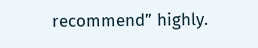recommend” highly.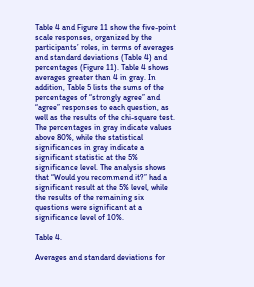Table 4 and Figure 11 show the five-point scale responses, organized by the participants’ roles, in terms of averages and standard deviations (Table 4) and percentages (Figure 11). Table 4 shows averages greater than 4 in gray. In addition, Table 5 lists the sums of the percentages of “strongly agree” and “agree” responses to each question, as well as the results of the chi-square test. The percentages in gray indicate values above 80%, while the statistical significances in gray indicate a significant statistic at the 5% significance level. The analysis shows that “Would you recommend it?” had a significant result at the 5% level, while the results of the remaining six questions were significant at a significance level of 10%.

Table 4.

Averages and standard deviations for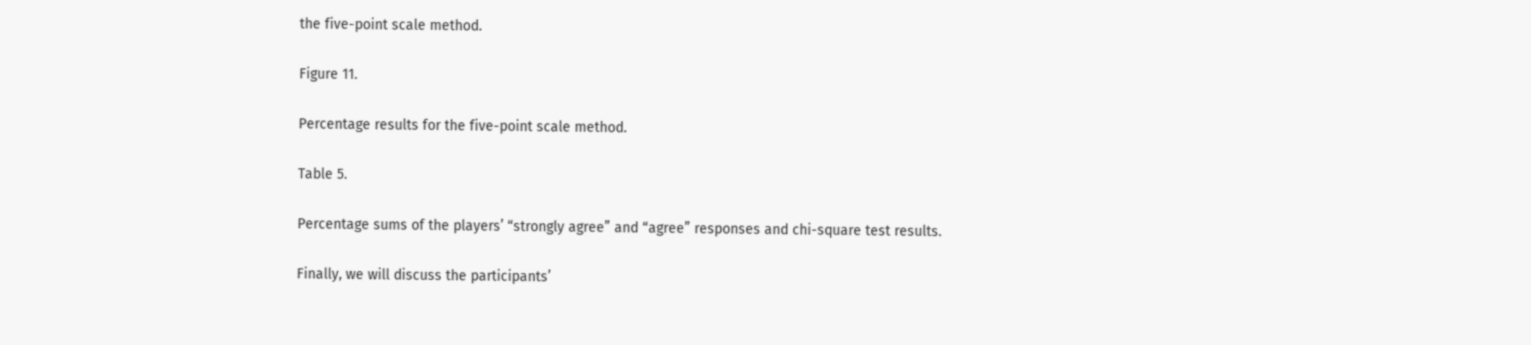the five-point scale method.

Figure 11.

Percentage results for the five-point scale method.

Table 5.

Percentage sums of the players’ “strongly agree” and “agree” responses and chi-square test results.

Finally, we will discuss the participants’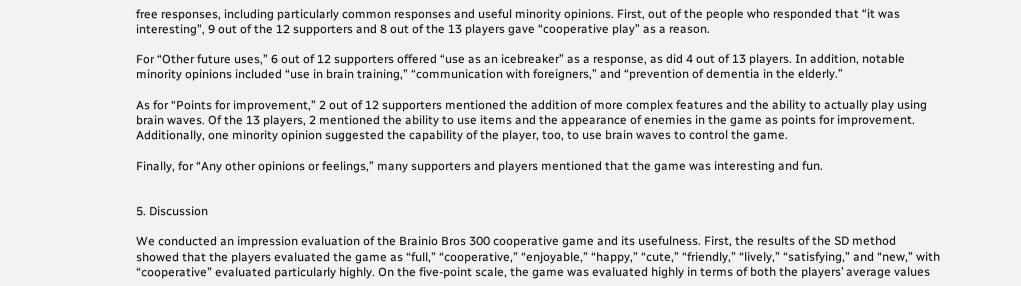free responses, including particularly common responses and useful minority opinions. First, out of the people who responded that “it was interesting”, 9 out of the 12 supporters and 8 out of the 13 players gave “cooperative play” as a reason.

For “Other future uses,” 6 out of 12 supporters offered “use as an icebreaker” as a response, as did 4 out of 13 players. In addition, notable minority opinions included “use in brain training,” “communication with foreigners,” and “prevention of dementia in the elderly.”

As for “Points for improvement,” 2 out of 12 supporters mentioned the addition of more complex features and the ability to actually play using brain waves. Of the 13 players, 2 mentioned the ability to use items and the appearance of enemies in the game as points for improvement. Additionally, one minority opinion suggested the capability of the player, too, to use brain waves to control the game.

Finally, for “Any other opinions or feelings,” many supporters and players mentioned that the game was interesting and fun.


5. Discussion

We conducted an impression evaluation of the Brainio Bros 300 cooperative game and its usefulness. First, the results of the SD method showed that the players evaluated the game as “full,” “cooperative,” “enjoyable,” “happy,” “cute,” “friendly,” “lively,” “satisfying,” and “new,” with “cooperative” evaluated particularly highly. On the five-point scale, the game was evaluated highly in terms of both the players’ average values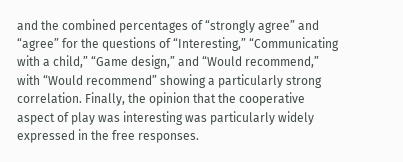and the combined percentages of “strongly agree” and “agree” for the questions of “Interesting,” “Communicating with a child,” “Game design,” and “Would recommend,” with “Would recommend” showing a particularly strong correlation. Finally, the opinion that the cooperative aspect of play was interesting was particularly widely expressed in the free responses.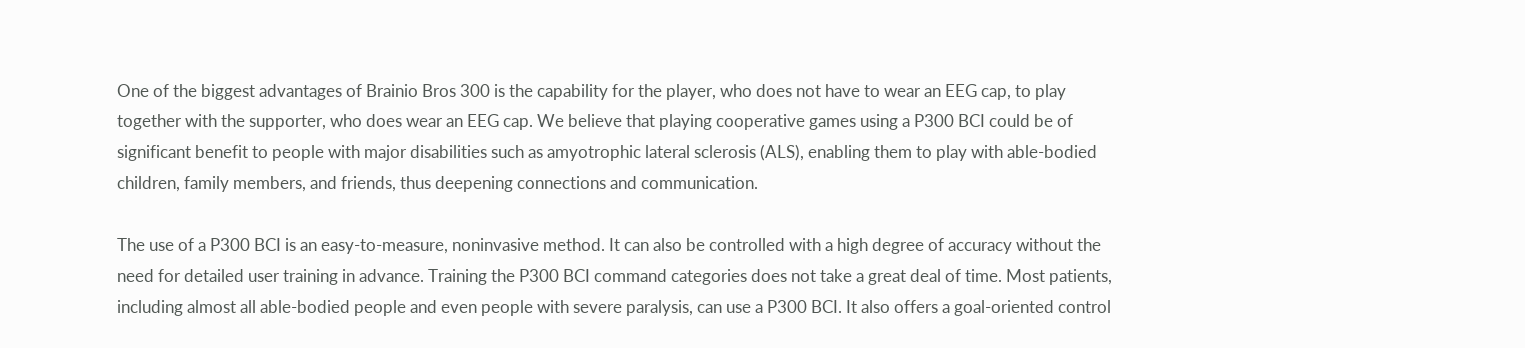One of the biggest advantages of Brainio Bros 300 is the capability for the player, who does not have to wear an EEG cap, to play together with the supporter, who does wear an EEG cap. We believe that playing cooperative games using a P300 BCI could be of significant benefit to people with major disabilities such as amyotrophic lateral sclerosis (ALS), enabling them to play with able-bodied children, family members, and friends, thus deepening connections and communication.

The use of a P300 BCI is an easy-to-measure, noninvasive method. It can also be controlled with a high degree of accuracy without the need for detailed user training in advance. Training the P300 BCI command categories does not take a great deal of time. Most patients, including almost all able-bodied people and even people with severe paralysis, can use a P300 BCI. It also offers a goal-oriented control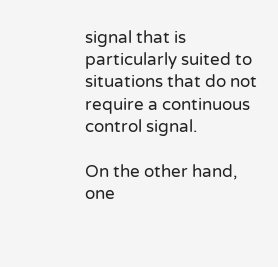signal that is particularly suited to situations that do not require a continuous control signal.

On the other hand, one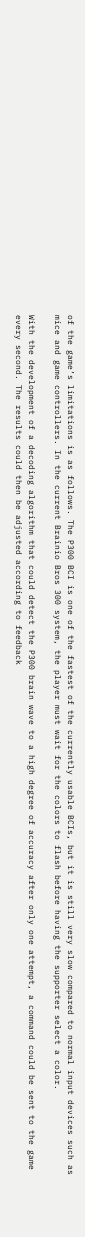of the game’s limitations is as follows. The P300 BCI is one of the fastest of the currently usable BCIs, but it is still very slow compared to normal input devices such as mice and game controllers. In the current Brainio Bros 300 system, the player must wait for the colors to flash before having the supporter select a color.

With the development of a decoding algorithm that could detect the P300 brain wave to a high degree of accuracy after only one attempt, a command could be sent to the game every second. The results could then be adjusted according to feedback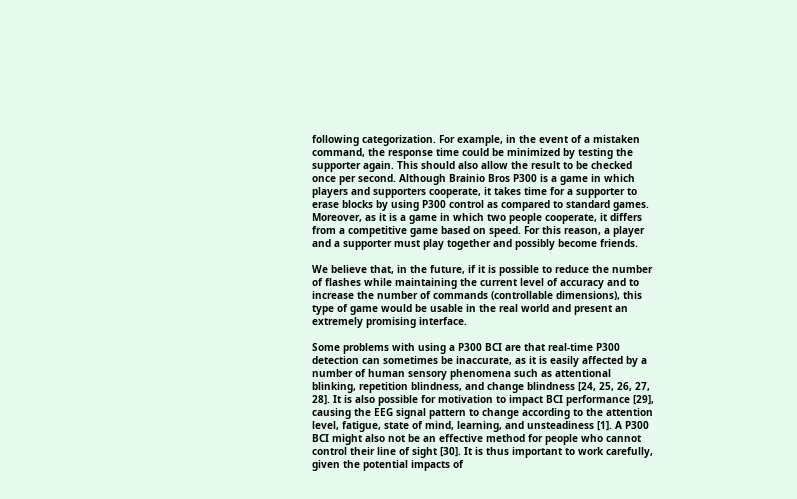following categorization. For example, in the event of a mistaken command, the response time could be minimized by testing the supporter again. This should also allow the result to be checked once per second. Although Brainio Bros P300 is a game in which players and supporters cooperate, it takes time for a supporter to erase blocks by using P300 control as compared to standard games. Moreover, as it is a game in which two people cooperate, it differs from a competitive game based on speed. For this reason, a player and a supporter must play together and possibly become friends.

We believe that, in the future, if it is possible to reduce the number of flashes while maintaining the current level of accuracy and to increase the number of commands (controllable dimensions), this type of game would be usable in the real world and present an extremely promising interface.

Some problems with using a P300 BCI are that real-time P300 detection can sometimes be inaccurate, as it is easily affected by a number of human sensory phenomena such as attentional blinking, repetition blindness, and change blindness [24, 25, 26, 27, 28]. It is also possible for motivation to impact BCI performance [29], causing the EEG signal pattern to change according to the attention level, fatigue, state of mind, learning, and unsteadiness [1]. A P300 BCI might also not be an effective method for people who cannot control their line of sight [30]. It is thus important to work carefully, given the potential impacts of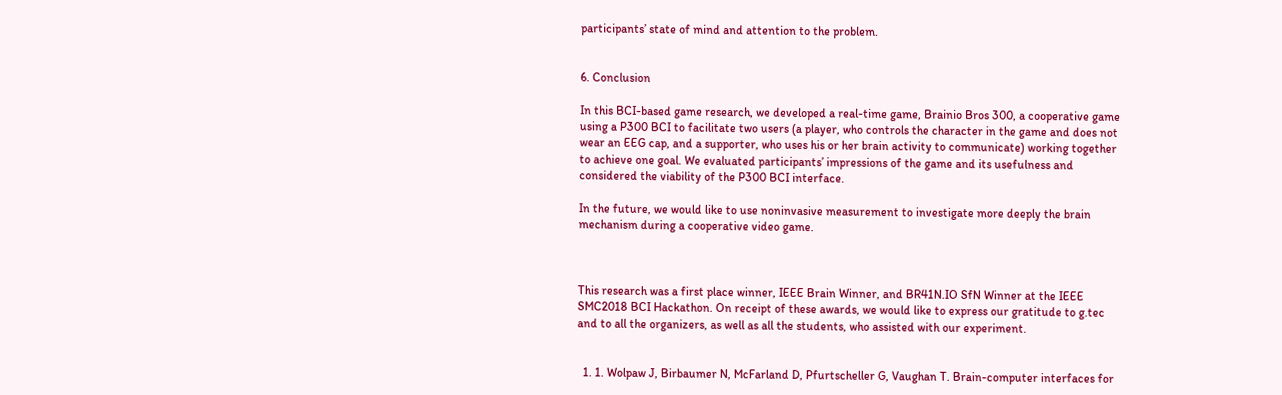participants’ state of mind and attention to the problem.


6. Conclusion

In this BCI-based game research, we developed a real-time game, Brainio Bros 300, a cooperative game using a P300 BCI to facilitate two users (a player, who controls the character in the game and does not wear an EEG cap, and a supporter, who uses his or her brain activity to communicate) working together to achieve one goal. We evaluated participants’ impressions of the game and its usefulness and considered the viability of the P300 BCI interface.

In the future, we would like to use noninvasive measurement to investigate more deeply the brain mechanism during a cooperative video game.



This research was a first place winner, IEEE Brain Winner, and BR41N.IO SfN Winner at the IEEE SMC2018 BCI Hackathon. On receipt of these awards, we would like to express our gratitude to g.tec and to all the organizers, as well as all the students, who assisted with our experiment.


  1. 1. Wolpaw J, Birbaumer N, McFarland D, Pfurtscheller G, Vaughan T. Brain-computer interfaces for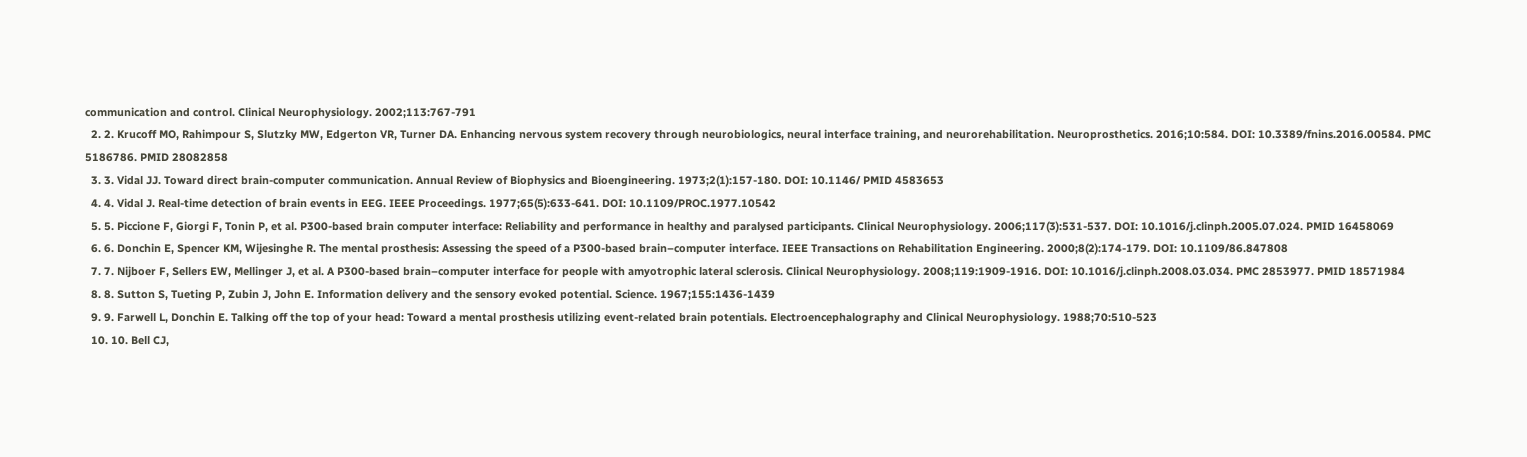communication and control. Clinical Neurophysiology. 2002;113:767-791
  2. 2. Krucoff MO, Rahimpour S, Slutzky MW, Edgerton VR, Turner DA. Enhancing nervous system recovery through neurobiologics, neural interface training, and neurorehabilitation. Neuroprosthetics. 2016;10:584. DOI: 10.3389/fnins.2016.00584. PMC 5186786. PMID 28082858
  3. 3. Vidal JJ. Toward direct brain-computer communication. Annual Review of Biophysics and Bioengineering. 1973;2(1):157-180. DOI: 10.1146/ PMID 4583653
  4. 4. Vidal J. Real-time detection of brain events in EEG. IEEE Proceedings. 1977;65(5):633-641. DOI: 10.1109/PROC.1977.10542
  5. 5. Piccione F, Giorgi F, Tonin P, et al. P300-based brain computer interface: Reliability and performance in healthy and paralysed participants. Clinical Neurophysiology. 2006;117(3):531-537. DOI: 10.1016/j.clinph.2005.07.024. PMID 16458069
  6. 6. Donchin E, Spencer KM, Wijesinghe R. The mental prosthesis: Assessing the speed of a P300-based brain–computer interface. IEEE Transactions on Rehabilitation Engineering. 2000;8(2):174-179. DOI: 10.1109/86.847808
  7. 7. Nijboer F, Sellers EW, Mellinger J, et al. A P300-based brain–computer interface for people with amyotrophic lateral sclerosis. Clinical Neurophysiology. 2008;119:1909-1916. DOI: 10.1016/j.clinph.2008.03.034. PMC 2853977. PMID 18571984
  8. 8. Sutton S, Tueting P, Zubin J, John E. Information delivery and the sensory evoked potential. Science. 1967;155:1436-1439
  9. 9. Farwell L, Donchin E. Talking off the top of your head: Toward a mental prosthesis utilizing event-related brain potentials. Electroencephalography and Clinical Neurophysiology. 1988;70:510-523
  10. 10. Bell CJ,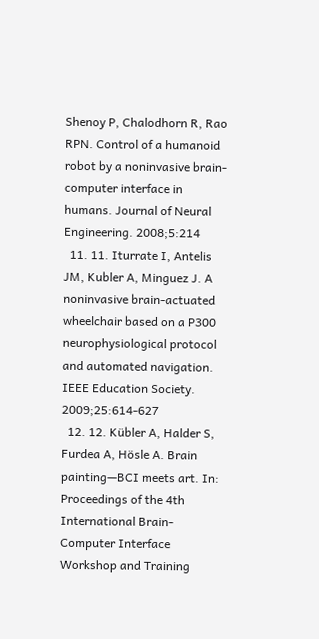Shenoy P, Chalodhorn R, Rao RPN. Control of a humanoid robot by a noninvasive brain-computer interface in humans. Journal of Neural Engineering. 2008;5:214
  11. 11. Iturrate I, Antelis JM, Kubler A, Minguez J. A noninvasive brain-actuated wheelchair based on a P300 neurophysiological protocol and automated navigation. IEEE Education Society. 2009;25:614-627
  12. 12. Kübler A, Halder S, Furdea A, Hösle A. Brain painting—BCI meets art. In: Proceedings of the 4th International Brain-Computer Interface Workshop and Training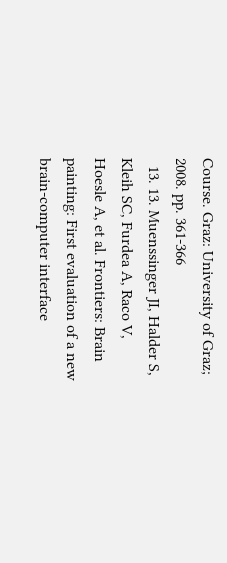Course. Graz: University of Graz; 2008. pp. 361-366
  13. 13. Muenssinger JI, Halder S, Kleih SC, Furdea A, Raco V, Hoesle A, et al. Frontiers: Brain painting: First evaluation of a new brain-computer interface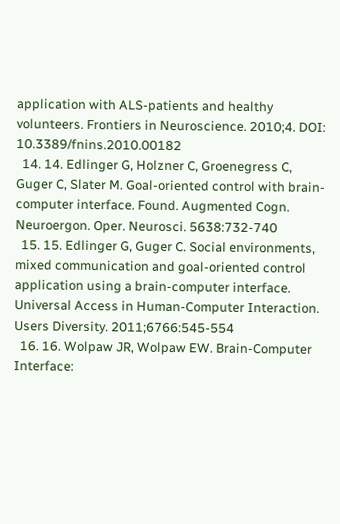application with ALS-patients and healthy volunteers. Frontiers in Neuroscience. 2010;4. DOI: 10.3389/fnins.2010.00182
  14. 14. Edlinger G, Holzner C, Groenegress C, Guger C, Slater M. Goal-oriented control with brain-computer interface. Found. Augmented Cogn. Neuroergon. Oper. Neurosci. 5638:732-740
  15. 15. Edlinger G, Guger C. Social environments, mixed communication and goal-oriented control application using a brain-computer interface. Universal Access in Human-Computer Interaction. Users Diversity. 2011;6766:545-554
  16. 16. Wolpaw JR, Wolpaw EW. Brain-Computer Interface: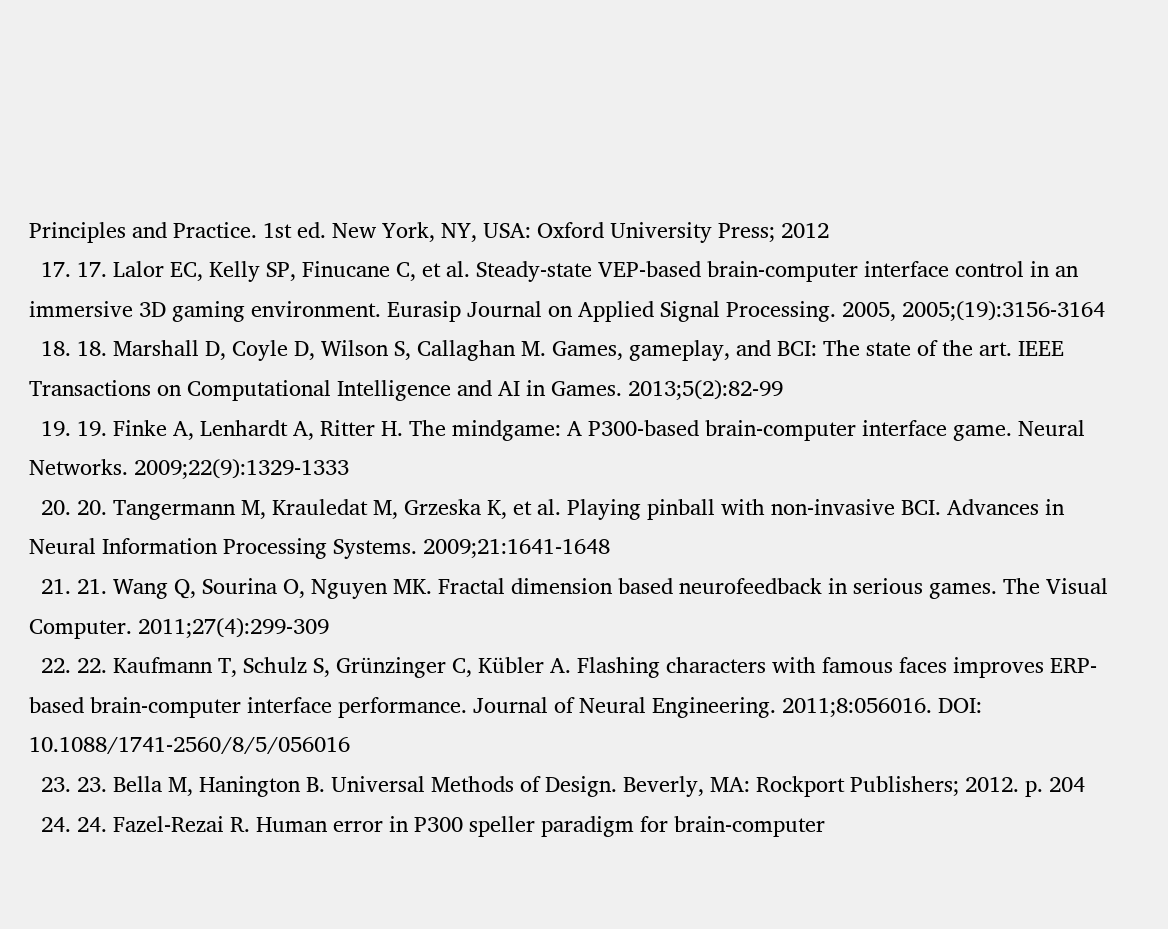Principles and Practice. 1st ed. New York, NY, USA: Oxford University Press; 2012
  17. 17. Lalor EC, Kelly SP, Finucane C, et al. Steady-state VEP-based brain-computer interface control in an immersive 3D gaming environment. Eurasip Journal on Applied Signal Processing. 2005, 2005;(19):3156-3164
  18. 18. Marshall D, Coyle D, Wilson S, Callaghan M. Games, gameplay, and BCI: The state of the art. IEEE Transactions on Computational Intelligence and AI in Games. 2013;5(2):82-99
  19. 19. Finke A, Lenhardt A, Ritter H. The mindgame: A P300-based brain-computer interface game. Neural Networks. 2009;22(9):1329-1333
  20. 20. Tangermann M, Krauledat M, Grzeska K, et al. Playing pinball with non-invasive BCI. Advances in Neural Information Processing Systems. 2009;21:1641-1648
  21. 21. Wang Q, Sourina O, Nguyen MK. Fractal dimension based neurofeedback in serious games. The Visual Computer. 2011;27(4):299-309
  22. 22. Kaufmann T, Schulz S, Grünzinger C, Kübler A. Flashing characters with famous faces improves ERP-based brain-computer interface performance. Journal of Neural Engineering. 2011;8:056016. DOI: 10.1088/1741-2560/8/5/056016
  23. 23. Bella M, Hanington B. Universal Methods of Design. Beverly, MA: Rockport Publishers; 2012. p. 204
  24. 24. Fazel-Rezai R. Human error in P300 speller paradigm for brain-computer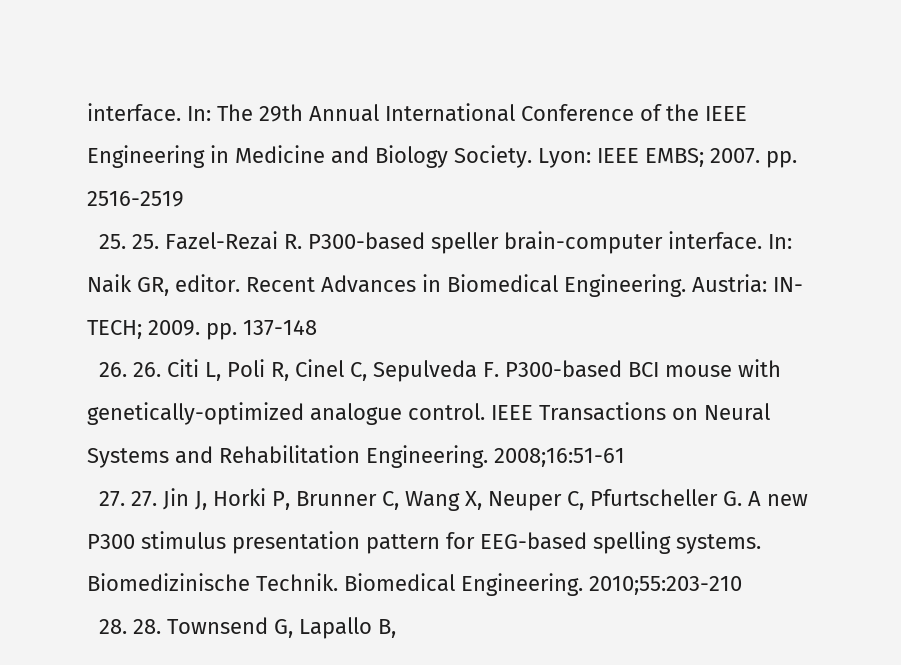interface. In: The 29th Annual International Conference of the IEEE Engineering in Medicine and Biology Society. Lyon: IEEE EMBS; 2007. pp. 2516-2519
  25. 25. Fazel-Rezai R. P300-based speller brain-computer interface. In: Naik GR, editor. Recent Advances in Biomedical Engineering. Austria: IN-TECH; 2009. pp. 137-148
  26. 26. Citi L, Poli R, Cinel C, Sepulveda F. P300-based BCI mouse with genetically-optimized analogue control. IEEE Transactions on Neural Systems and Rehabilitation Engineering. 2008;16:51-61
  27. 27. Jin J, Horki P, Brunner C, Wang X, Neuper C, Pfurtscheller G. A new P300 stimulus presentation pattern for EEG-based spelling systems. Biomedizinische Technik. Biomedical Engineering. 2010;55:203-210
  28. 28. Townsend G, Lapallo B,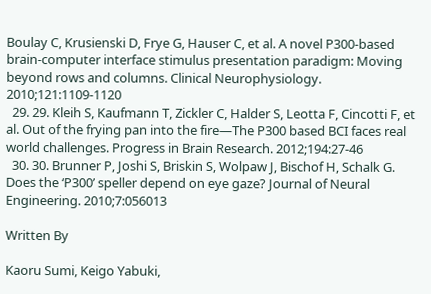Boulay C, Krusienski D, Frye G, Hauser C, et al. A novel P300-based brain-computer interface stimulus presentation paradigm: Moving beyond rows and columns. Clinical Neurophysiology. 2010;121:1109-1120
  29. 29. Kleih S, Kaufmann T, Zickler C, Halder S, Leotta F, Cincotti F, et al. Out of the frying pan into the fire—The P300 based BCI faces real world challenges. Progress in Brain Research. 2012;194:27-46
  30. 30. Brunner P, Joshi S, Briskin S, Wolpaw J, Bischof H, Schalk G. Does the ‘P300’ speller depend on eye gaze? Journal of Neural Engineering. 2010;7:056013

Written By

Kaoru Sumi, Keigo Yabuki,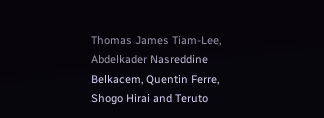Thomas James Tiam-Lee, Abdelkader Nasreddine Belkacem, Quentin Ferre, Shogo Hirai and Teruto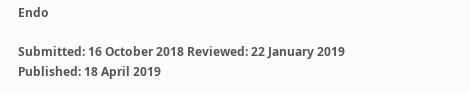Endo

Submitted: 16 October 2018 Reviewed: 22 January 2019 Published: 18 April 2019